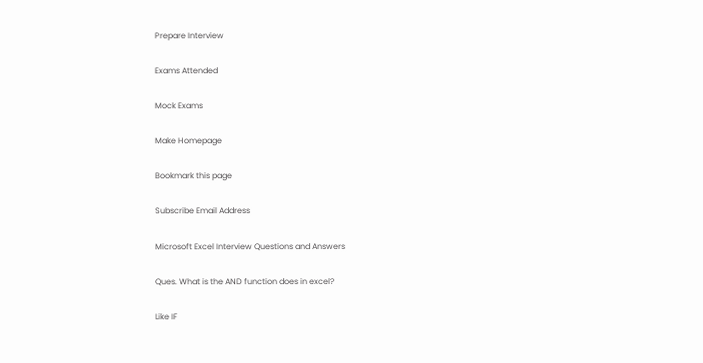Prepare Interview

Exams Attended

Mock Exams

Make Homepage

Bookmark this page

Subscribe Email Address

Microsoft Excel Interview Questions and Answers

Ques. What is the AND function does in excel?

Like IF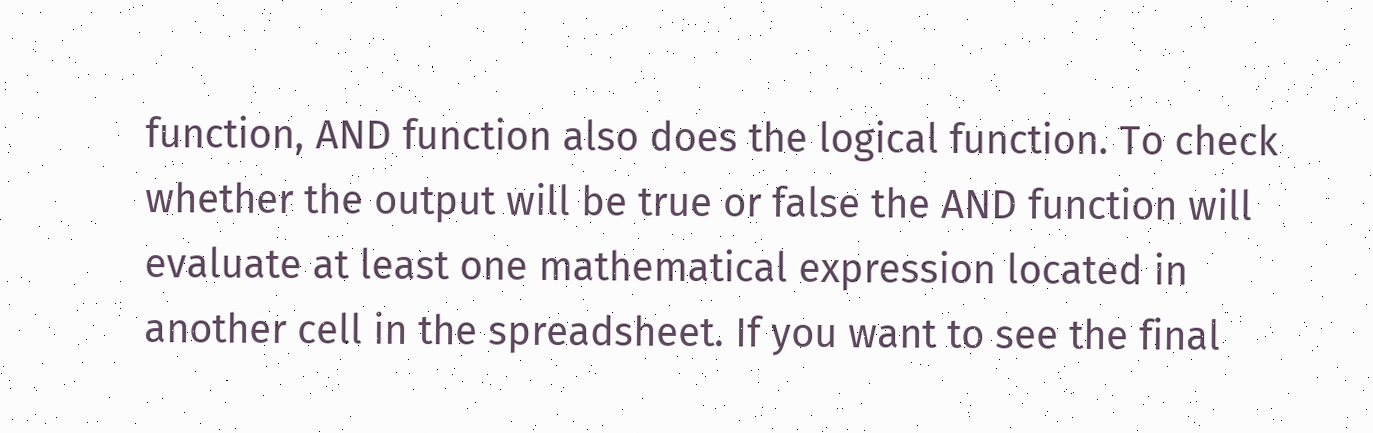function, AND function also does the logical function. To check whether the output will be true or false the AND function will evaluate at least one mathematical expression located in another cell in the spreadsheet. If you want to see the final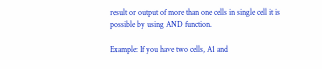result or output of more than one cells in single cell it is possible by using AND function.

Example: If you have two cells, A1 and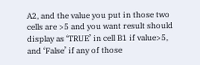A2, and the value you put in those two cells are >5 and you want result should display as ‘TRUE’ in cell B1 if value>5,   and ‘False’ if any of those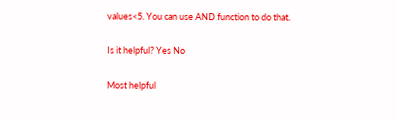values<5. You can use AND function to do that.

Is it helpful? Yes No

Most helpful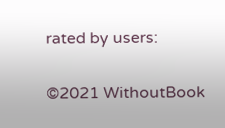rated by users:

©2021 WithoutBook